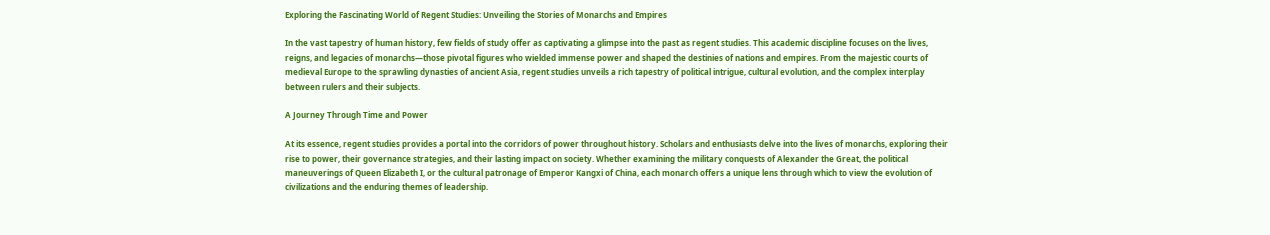Exploring the Fascinating World of Regent Studies: Unveiling the Stories of Monarchs and Empires

In the vast tapestry of human history, few fields of study offer as captivating a glimpse into the past as regent studies. This academic discipline focuses on the lives, reigns, and legacies of monarchs—those pivotal figures who wielded immense power and shaped the destinies of nations and empires. From the majestic courts of medieval Europe to the sprawling dynasties of ancient Asia, regent studies unveils a rich tapestry of political intrigue, cultural evolution, and the complex interplay between rulers and their subjects.

A Journey Through Time and Power

At its essence, regent studies provides a portal into the corridors of power throughout history. Scholars and enthusiasts delve into the lives of monarchs, exploring their rise to power, their governance strategies, and their lasting impact on society. Whether examining the military conquests of Alexander the Great, the political maneuverings of Queen Elizabeth I, or the cultural patronage of Emperor Kangxi of China, each monarch offers a unique lens through which to view the evolution of civilizations and the enduring themes of leadership.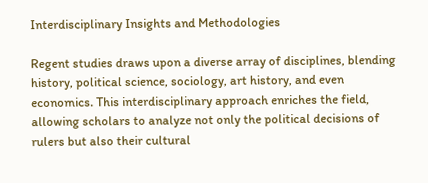Interdisciplinary Insights and Methodologies

Regent studies draws upon a diverse array of disciplines, blending history, political science, sociology, art history, and even economics. This interdisciplinary approach enriches the field, allowing scholars to analyze not only the political decisions of rulers but also their cultural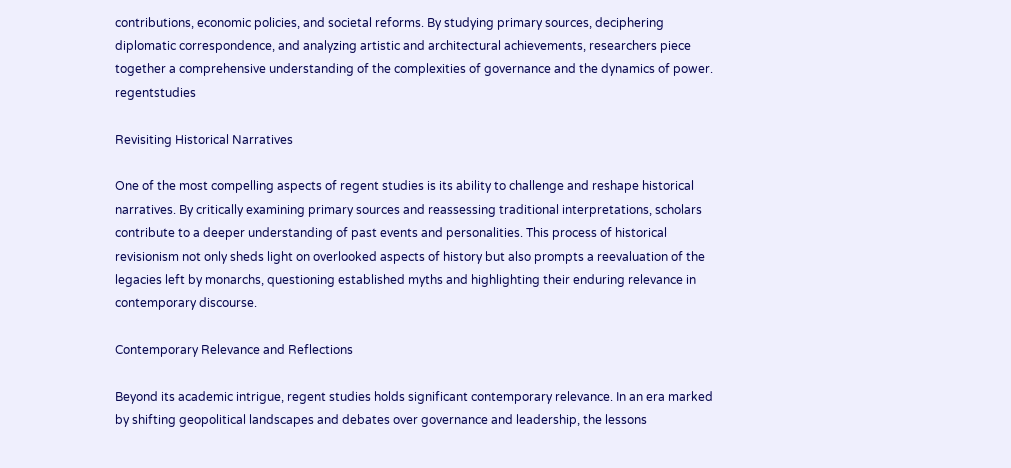contributions, economic policies, and societal reforms. By studying primary sources, deciphering diplomatic correspondence, and analyzing artistic and architectural achievements, researchers piece together a comprehensive understanding of the complexities of governance and the dynamics of power. regentstudies

Revisiting Historical Narratives

One of the most compelling aspects of regent studies is its ability to challenge and reshape historical narratives. By critically examining primary sources and reassessing traditional interpretations, scholars contribute to a deeper understanding of past events and personalities. This process of historical revisionism not only sheds light on overlooked aspects of history but also prompts a reevaluation of the legacies left by monarchs, questioning established myths and highlighting their enduring relevance in contemporary discourse.

Contemporary Relevance and Reflections

Beyond its academic intrigue, regent studies holds significant contemporary relevance. In an era marked by shifting geopolitical landscapes and debates over governance and leadership, the lessons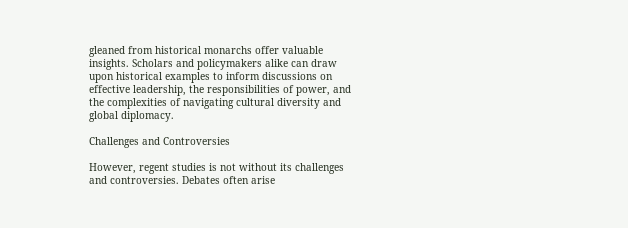gleaned from historical monarchs offer valuable insights. Scholars and policymakers alike can draw upon historical examples to inform discussions on effective leadership, the responsibilities of power, and the complexities of navigating cultural diversity and global diplomacy.

Challenges and Controversies

However, regent studies is not without its challenges and controversies. Debates often arise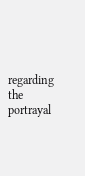regarding the portrayal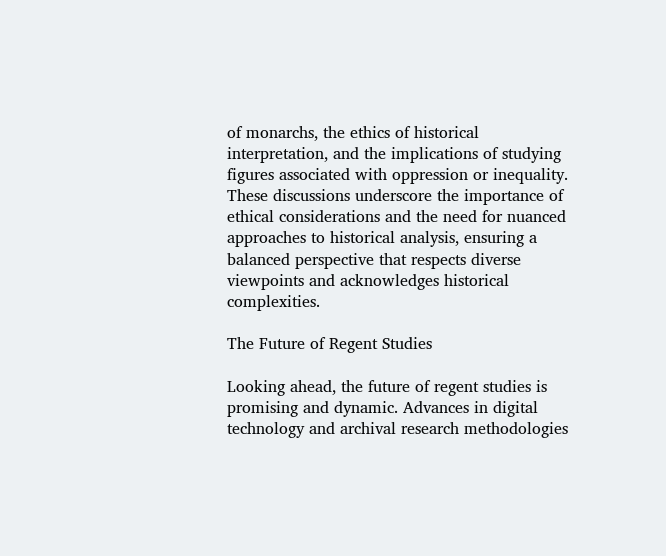of monarchs, the ethics of historical interpretation, and the implications of studying figures associated with oppression or inequality. These discussions underscore the importance of ethical considerations and the need for nuanced approaches to historical analysis, ensuring a balanced perspective that respects diverse viewpoints and acknowledges historical complexities.

The Future of Regent Studies

Looking ahead, the future of regent studies is promising and dynamic. Advances in digital technology and archival research methodologies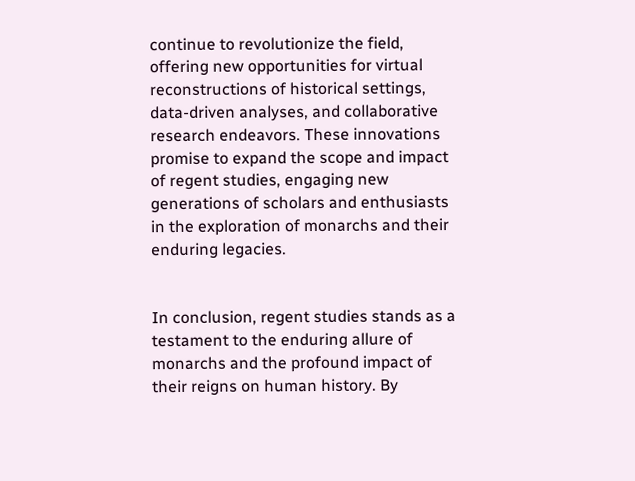continue to revolutionize the field, offering new opportunities for virtual reconstructions of historical settings, data-driven analyses, and collaborative research endeavors. These innovations promise to expand the scope and impact of regent studies, engaging new generations of scholars and enthusiasts in the exploration of monarchs and their enduring legacies.


In conclusion, regent studies stands as a testament to the enduring allure of monarchs and the profound impact of their reigns on human history. By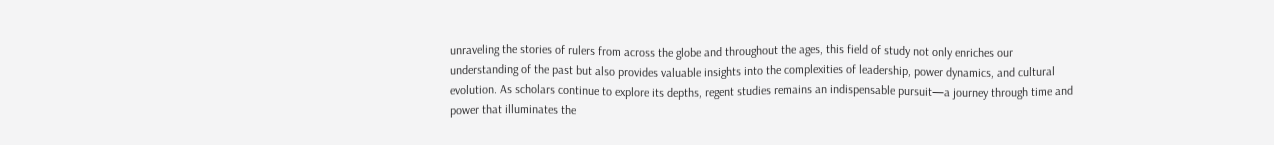unraveling the stories of rulers from across the globe and throughout the ages, this field of study not only enriches our understanding of the past but also provides valuable insights into the complexities of leadership, power dynamics, and cultural evolution. As scholars continue to explore its depths, regent studies remains an indispensable pursuit—a journey through time and power that illuminates the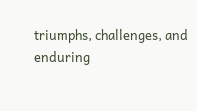triumphs, challenges, and enduring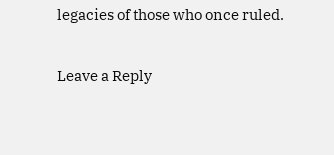legacies of those who once ruled.

Leave a Reply